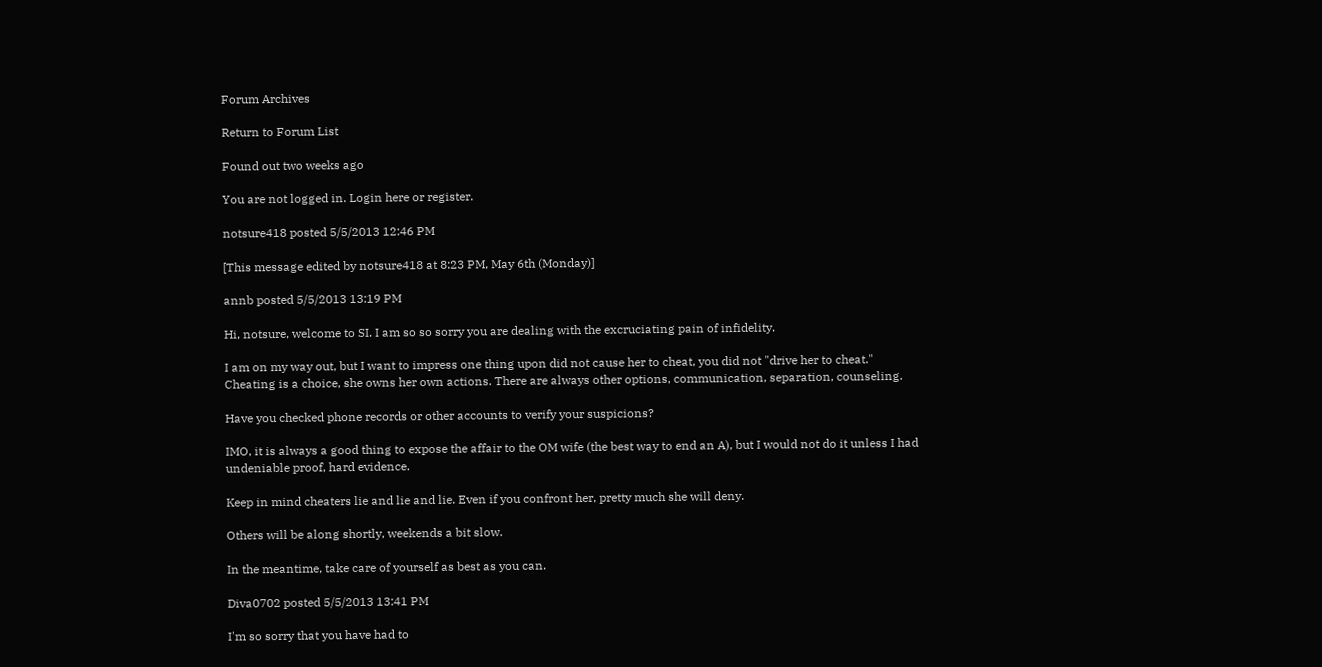Forum Archives

Return to Forum List

Found out two weeks ago

You are not logged in. Login here or register.

notsure418 posted 5/5/2013 12:46 PM

[This message edited by notsure418 at 8:23 PM, May 6th (Monday)]

annb posted 5/5/2013 13:19 PM

Hi, notsure, welcome to SI. I am so so sorry you are dealing with the excruciating pain of infidelity.

I am on my way out, but I want to impress one thing upon did not cause her to cheat, you did not "drive her to cheat." Cheating is a choice, she owns her own actions. There are always other options, communication, separation, counseling.

Have you checked phone records or other accounts to verify your suspicions?

IMO, it is always a good thing to expose the affair to the OM wife (the best way to end an A), but I would not do it unless I had undeniable proof, hard evidence.

Keep in mind cheaters lie and lie and lie. Even if you confront her, pretty much she will deny.

Others will be along shortly, weekends a bit slow.

In the meantime, take care of yourself as best as you can.

Diva0702 posted 5/5/2013 13:41 PM

I'm so sorry that you have had to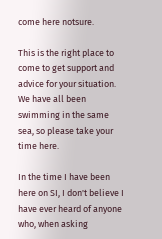come here notsure.

This is the right place to come to get support and advice for your situation. We have all been swimming in the same sea, so please take your time here.

In the time I have been here on SI, I don't believe I have ever heard of anyone who, when asking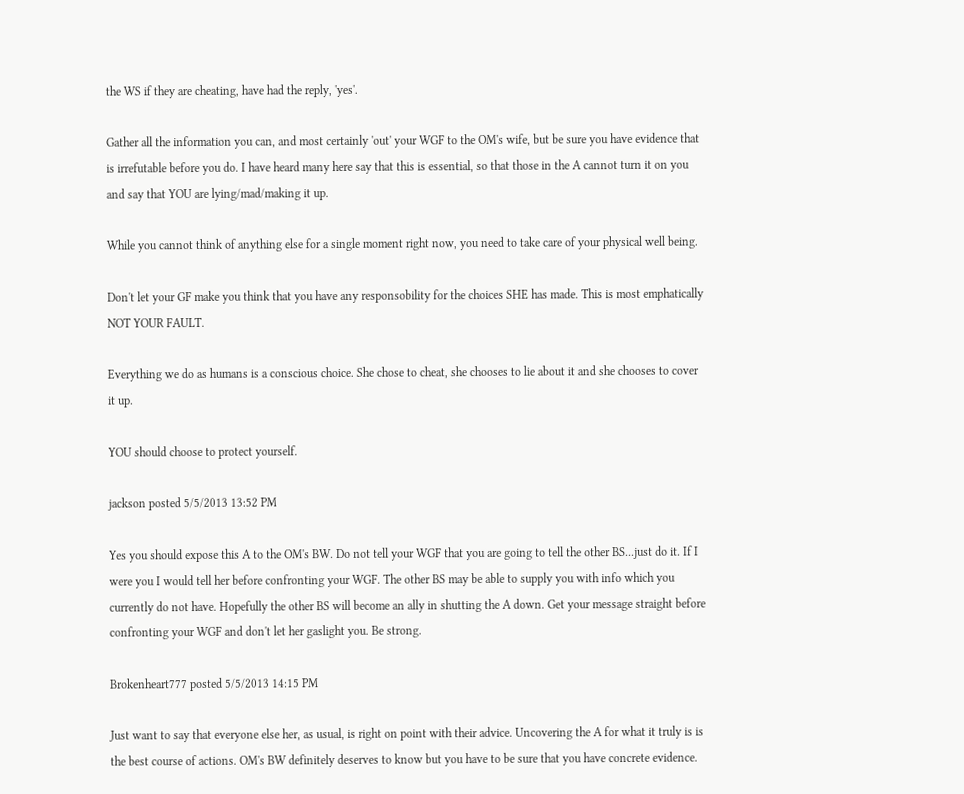the WS if they are cheating, have had the reply, 'yes'.

Gather all the information you can, and most certainly 'out' your WGF to the OM's wife, but be sure you have evidence that is irrefutable before you do. I have heard many here say that this is essential, so that those in the A cannot turn it on you and say that YOU are lying/mad/making it up.

While you cannot think of anything else for a single moment right now, you need to take care of your physical well being.

Don't let your GF make you think that you have any responsobility for the choices SHE has made. This is most emphatically NOT YOUR FAULT.

Everything we do as humans is a conscious choice. She chose to cheat, she chooses to lie about it and she chooses to cover it up.

YOU should choose to protect yourself.

jackson posted 5/5/2013 13:52 PM

Yes you should expose this A to the OM's BW. Do not tell your WGF that you are going to tell the other BS...just do it. If I were you I would tell her before confronting your WGF. The other BS may be able to supply you with info which you currently do not have. Hopefully the other BS will become an ally in shutting the A down. Get your message straight before confronting your WGF and don't let her gaslight you. Be strong.

Brokenheart777 posted 5/5/2013 14:15 PM

Just want to say that everyone else her, as usual, is right on point with their advice. Uncovering the A for what it truly is is the best course of actions. OM's BW definitely deserves to know but you have to be sure that you have concrete evidence.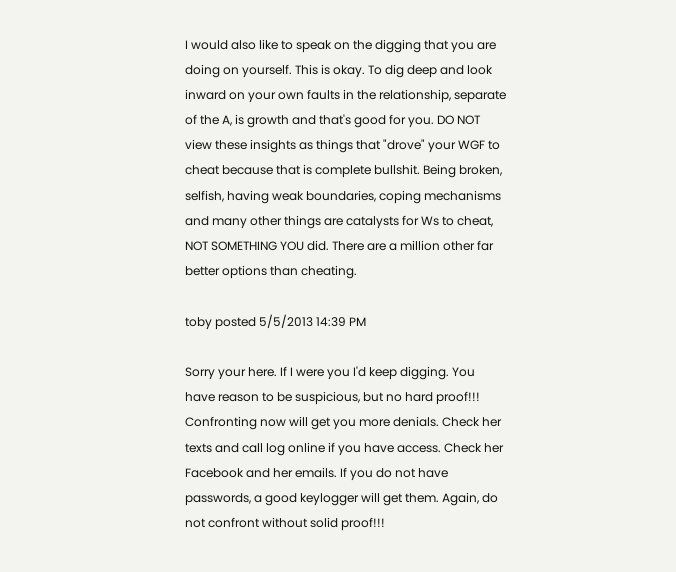I would also like to speak on the digging that you are doing on yourself. This is okay. To dig deep and look inward on your own faults in the relationship, separate of the A, is growth and that's good for you. DO NOT view these insights as things that "drove" your WGF to cheat because that is complete bullshit. Being broken, selfish, having weak boundaries, coping mechanisms and many other things are catalysts for Ws to cheat, NOT SOMETHING YOU did. There are a million other far better options than cheating.

toby posted 5/5/2013 14:39 PM

Sorry your here. If I were you I'd keep digging. You have reason to be suspicious, but no hard proof!!! Confronting now will get you more denials. Check her texts and call log online if you have access. Check her Facebook and her emails. If you do not have passwords, a good keylogger will get them. Again, do not confront without solid proof!!!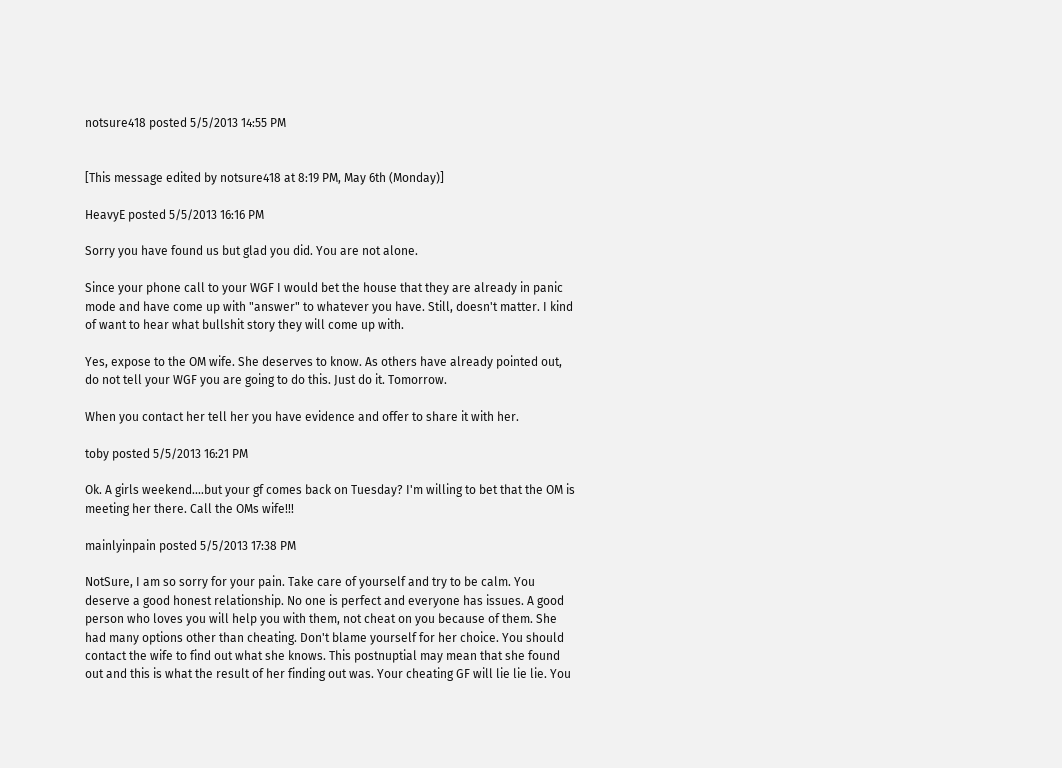notsure418 posted 5/5/2013 14:55 PM


[This message edited by notsure418 at 8:19 PM, May 6th (Monday)]

HeavyE posted 5/5/2013 16:16 PM

Sorry you have found us but glad you did. You are not alone.

Since your phone call to your WGF I would bet the house that they are already in panic mode and have come up with "answer" to whatever you have. Still, doesn't matter. I kind of want to hear what bullshit story they will come up with.

Yes, expose to the OM wife. She deserves to know. As others have already pointed out, do not tell your WGF you are going to do this. Just do it. Tomorrow.

When you contact her tell her you have evidence and offer to share it with her.

toby posted 5/5/2013 16:21 PM

Ok. A girls weekend....but your gf comes back on Tuesday? I'm willing to bet that the OM is meeting her there. Call the OMs wife!!!

mainlyinpain posted 5/5/2013 17:38 PM

NotSure, I am so sorry for your pain. Take care of yourself and try to be calm. You deserve a good honest relationship. No one is perfect and everyone has issues. A good person who loves you will help you with them, not cheat on you because of them. She had many options other than cheating. Don't blame yourself for her choice. You should contact the wife to find out what she knows. This postnuptial may mean that she found out and this is what the result of her finding out was. Your cheating GF will lie lie lie. You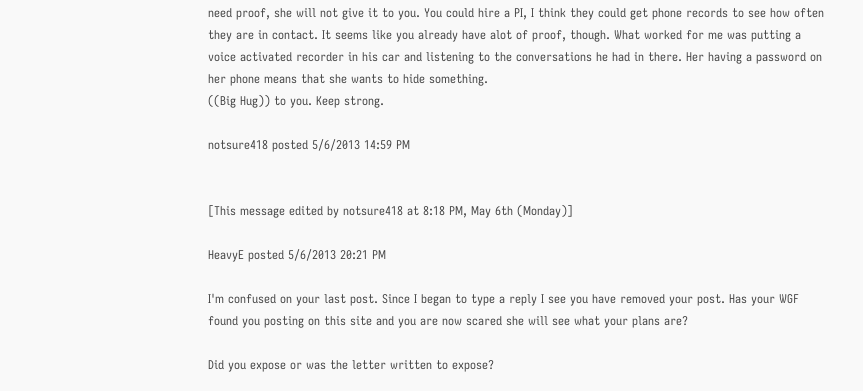need proof, she will not give it to you. You could hire a PI, I think they could get phone records to see how often they are in contact. It seems like you already have alot of proof, though. What worked for me was putting a voice activated recorder in his car and listening to the conversations he had in there. Her having a password on her phone means that she wants to hide something.
((Big Hug)) to you. Keep strong.

notsure418 posted 5/6/2013 14:59 PM


[This message edited by notsure418 at 8:18 PM, May 6th (Monday)]

HeavyE posted 5/6/2013 20:21 PM

I'm confused on your last post. Since I began to type a reply I see you have removed your post. Has your WGF found you posting on this site and you are now scared she will see what your plans are?

Did you expose or was the letter written to expose?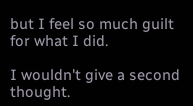but I feel so much guilt for what I did.

I wouldn't give a second thought.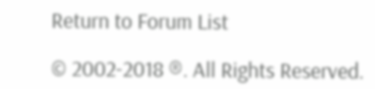Return to Forum List

© 2002-2018 ®. All Rights Reserved.